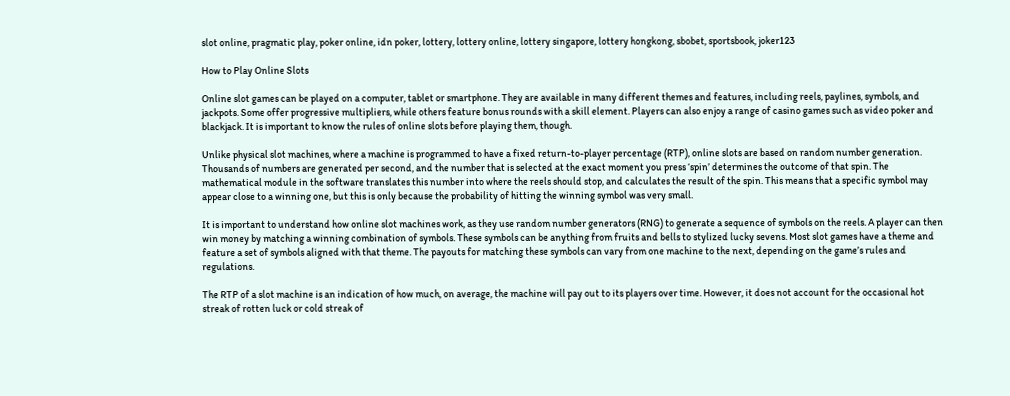slot online, pragmatic play, poker online, idn poker, lottery, lottery online, lottery singapore, lottery hongkong, sbobet, sportsbook, joker123

How to Play Online Slots

Online slot games can be played on a computer, tablet or smartphone. They are available in many different themes and features, including reels, paylines, symbols, and jackpots. Some offer progressive multipliers, while others feature bonus rounds with a skill element. Players can also enjoy a range of casino games such as video poker and blackjack. It is important to know the rules of online slots before playing them, though.

Unlike physical slot machines, where a machine is programmed to have a fixed return-to-player percentage (RTP), online slots are based on random number generation. Thousands of numbers are generated per second, and the number that is selected at the exact moment you press ‘spin’ determines the outcome of that spin. The mathematical module in the software translates this number into where the reels should stop, and calculates the result of the spin. This means that a specific symbol may appear close to a winning one, but this is only because the probability of hitting the winning symbol was very small.

It is important to understand how online slot machines work, as they use random number generators (RNG) to generate a sequence of symbols on the reels. A player can then win money by matching a winning combination of symbols. These symbols can be anything from fruits and bells to stylized lucky sevens. Most slot games have a theme and feature a set of symbols aligned with that theme. The payouts for matching these symbols can vary from one machine to the next, depending on the game’s rules and regulations.

The RTP of a slot machine is an indication of how much, on average, the machine will pay out to its players over time. However, it does not account for the occasional hot streak of rotten luck or cold streak of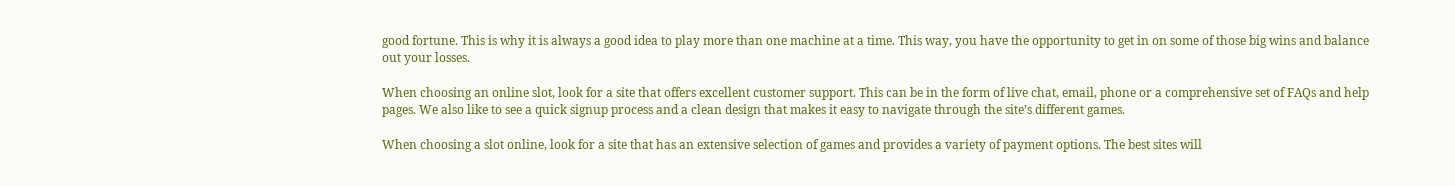good fortune. This is why it is always a good idea to play more than one machine at a time. This way, you have the opportunity to get in on some of those big wins and balance out your losses.

When choosing an online slot, look for a site that offers excellent customer support. This can be in the form of live chat, email, phone or a comprehensive set of FAQs and help pages. We also like to see a quick signup process and a clean design that makes it easy to navigate through the site’s different games.

When choosing a slot online, look for a site that has an extensive selection of games and provides a variety of payment options. The best sites will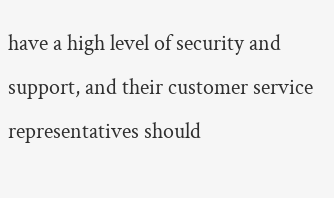have a high level of security and support, and their customer service representatives should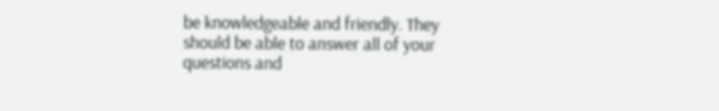be knowledgeable and friendly. They should be able to answer all of your questions and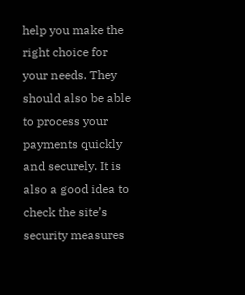help you make the right choice for your needs. They should also be able to process your payments quickly and securely. It is also a good idea to check the site’s security measures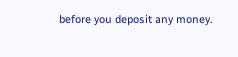before you deposit any money.